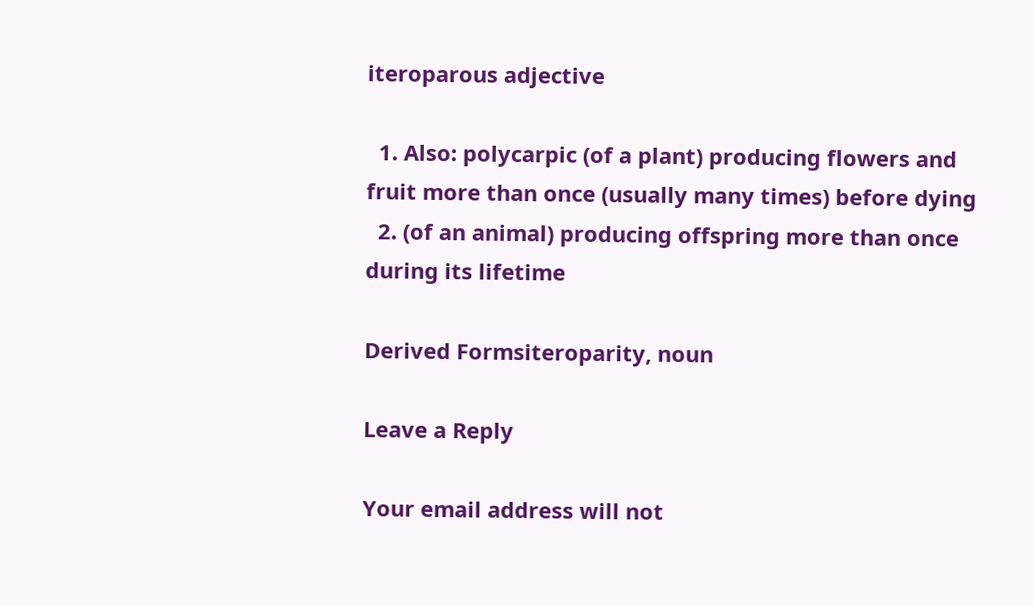iteroparous adjective

  1. Also: polycarpic (of a plant) producing flowers and fruit more than once (usually many times) before dying
  2. (of an animal) producing offspring more than once during its lifetime

Derived Formsiteroparity, noun

Leave a Reply

Your email address will not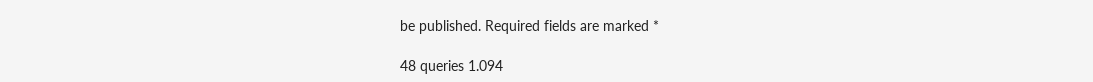be published. Required fields are marked *

48 queries 1.094